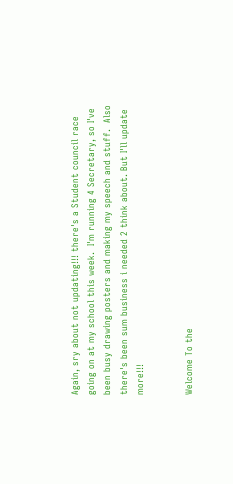Again, sry about not updating!!! there's a Student council race going on at my school this week.  I'm running 4 Secretary, so I've been busy drawing posters and making my speech and stuff.  Also there's been sum business i needed 2 think about. But I'll update more!!!


Welcome To the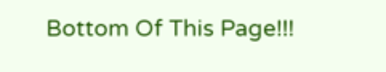Bottom Of This Page!!!